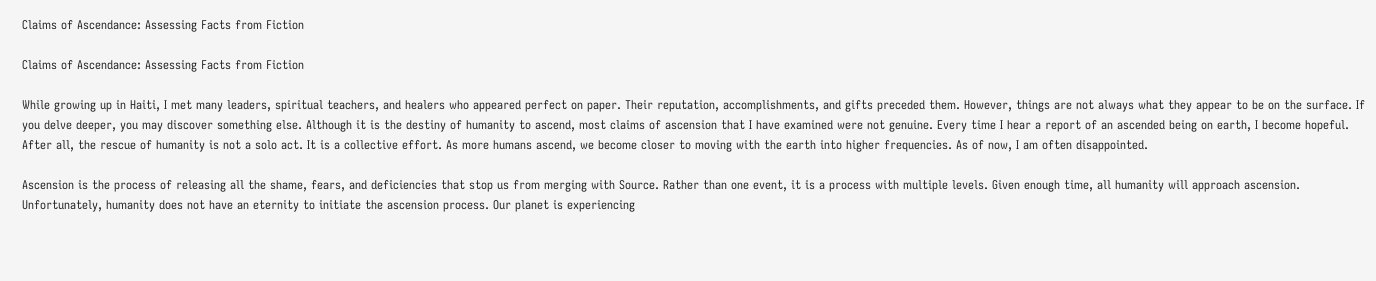Claims of Ascendance: Assessing Facts from Fiction

Claims of Ascendance: Assessing Facts from Fiction

While growing up in Haiti, I met many leaders, spiritual teachers, and healers who appeared perfect on paper. Their reputation, accomplishments, and gifts preceded them. However, things are not always what they appear to be on the surface. If you delve deeper, you may discover something else. Although it is the destiny of humanity to ascend, most claims of ascension that I have examined were not genuine. Every time I hear a report of an ascended being on earth, I become hopeful. After all, the rescue of humanity is not a solo act. It is a collective effort. As more humans ascend, we become closer to moving with the earth into higher frequencies. As of now, I am often disappointed.

Ascension is the process of releasing all the shame, fears, and deficiencies that stop us from merging with Source. Rather than one event, it is a process with multiple levels. Given enough time, all humanity will approach ascension. Unfortunately, humanity does not have an eternity to initiate the ascension process. Our planet is experiencing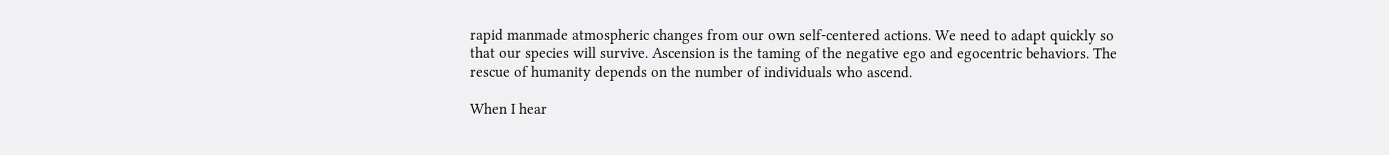rapid manmade atmospheric changes from our own self-centered actions. We need to adapt quickly so that our species will survive. Ascension is the taming of the negative ego and egocentric behaviors. The rescue of humanity depends on the number of individuals who ascend.

When I hear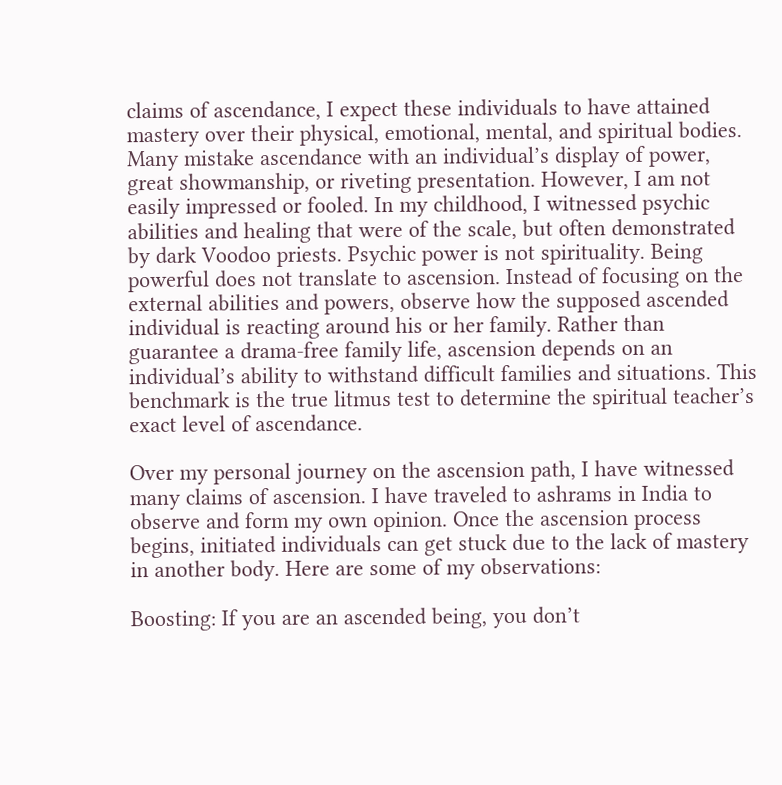claims of ascendance, I expect these individuals to have attained mastery over their physical, emotional, mental, and spiritual bodies. Many mistake ascendance with an individual’s display of power, great showmanship, or riveting presentation. However, I am not easily impressed or fooled. In my childhood, I witnessed psychic abilities and healing that were of the scale, but often demonstrated by dark Voodoo priests. Psychic power is not spirituality. Being powerful does not translate to ascension. Instead of focusing on the external abilities and powers, observe how the supposed ascended individual is reacting around his or her family. Rather than guarantee a drama-free family life, ascension depends on an individual’s ability to withstand difficult families and situations. This benchmark is the true litmus test to determine the spiritual teacher’s exact level of ascendance.

Over my personal journey on the ascension path, I have witnessed many claims of ascension. I have traveled to ashrams in India to observe and form my own opinion. Once the ascension process begins, initiated individuals can get stuck due to the lack of mastery in another body. Here are some of my observations:

Boosting: If you are an ascended being, you don’t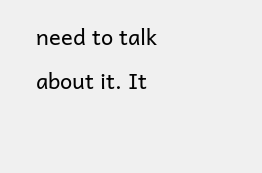need to talk about it. It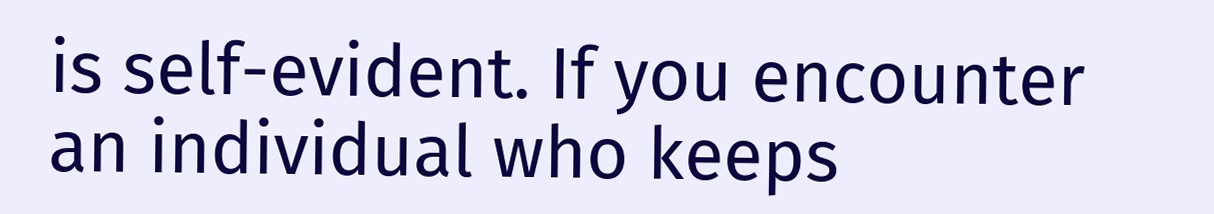is self-evident. If you encounter an individual who keeps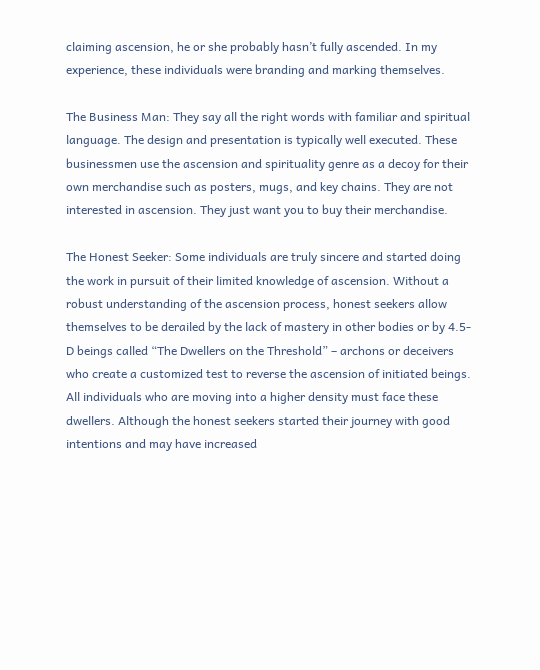claiming ascension, he or she probably hasn’t fully ascended. In my experience, these individuals were branding and marking themselves.

The Business Man: They say all the right words with familiar and spiritual language. The design and presentation is typically well executed. These businessmen use the ascension and spirituality genre as a decoy for their own merchandise such as posters, mugs, and key chains. They are not interested in ascension. They just want you to buy their merchandise.

The Honest Seeker: Some individuals are truly sincere and started doing the work in pursuit of their limited knowledge of ascension. Without a robust understanding of the ascension process, honest seekers allow themselves to be derailed by the lack of mastery in other bodies or by 4.5-D beings called “The Dwellers on the Threshold” – archons or deceivers who create a customized test to reverse the ascension of initiated beings. All individuals who are moving into a higher density must face these dwellers. Although the honest seekers started their journey with good intentions and may have increased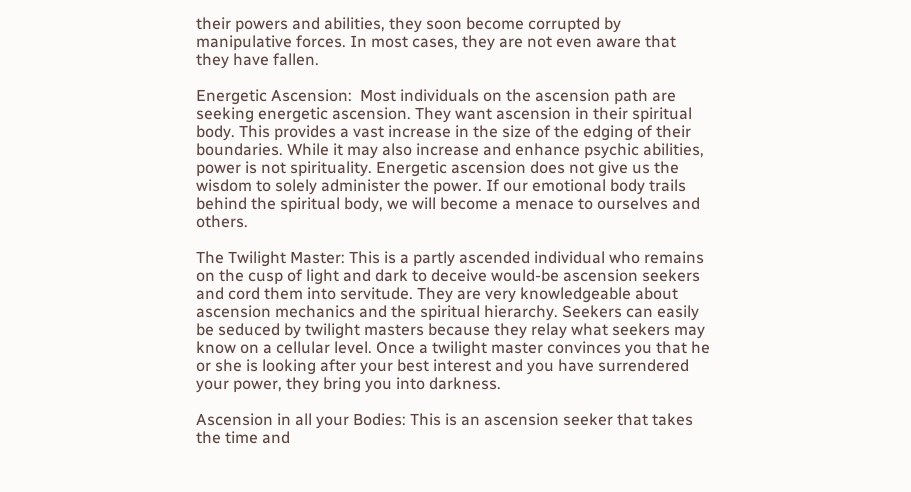their powers and abilities, they soon become corrupted by manipulative forces. In most cases, they are not even aware that they have fallen.

Energetic Ascension:  Most individuals on the ascension path are seeking energetic ascension. They want ascension in their spiritual body. This provides a vast increase in the size of the edging of their boundaries. While it may also increase and enhance psychic abilities, power is not spirituality. Energetic ascension does not give us the wisdom to solely administer the power. If our emotional body trails behind the spiritual body, we will become a menace to ourselves and others.

The Twilight Master: This is a partly ascended individual who remains on the cusp of light and dark to deceive would-be ascension seekers and cord them into servitude. They are very knowledgeable about ascension mechanics and the spiritual hierarchy. Seekers can easily be seduced by twilight masters because they relay what seekers may know on a cellular level. Once a twilight master convinces you that he or she is looking after your best interest and you have surrendered your power, they bring you into darkness.

Ascension in all your Bodies: This is an ascension seeker that takes the time and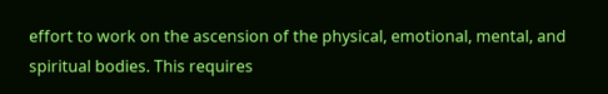effort to work on the ascension of the physical, emotional, mental, and spiritual bodies. This requires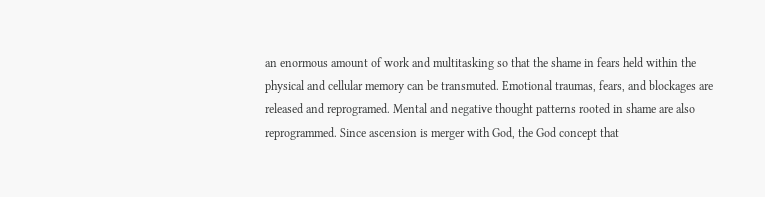an enormous amount of work and multitasking so that the shame in fears held within the physical and cellular memory can be transmuted. Emotional traumas, fears, and blockages are released and reprogramed. Mental and negative thought patterns rooted in shame are also reprogrammed. Since ascension is merger with God, the God concept that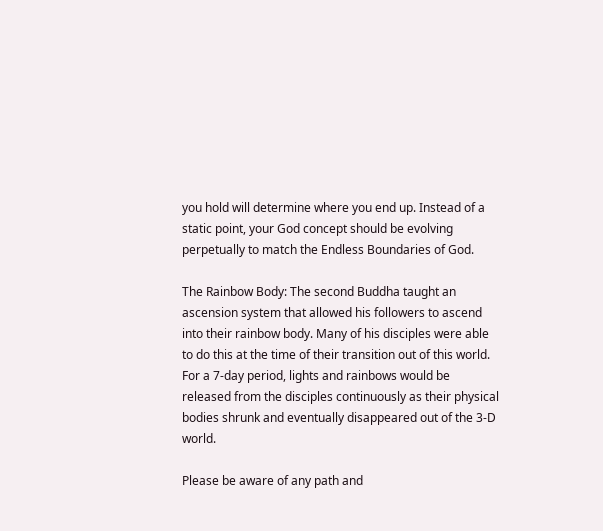you hold will determine where you end up. Instead of a static point, your God concept should be evolving perpetually to match the Endless Boundaries of God.

The Rainbow Body: The second Buddha taught an ascension system that allowed his followers to ascend into their rainbow body. Many of his disciples were able to do this at the time of their transition out of this world. For a 7-day period, lights and rainbows would be released from the disciples continuously as their physical bodies shrunk and eventually disappeared out of the 3-D world.

Please be aware of any path and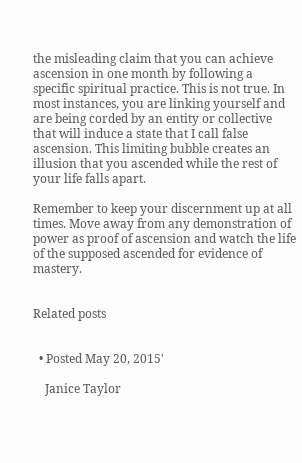the misleading claim that you can achieve ascension in one month by following a specific spiritual practice. This is not true. In most instances, you are linking yourself and are being corded by an entity or collective that will induce a state that I call false ascension. This limiting bubble creates an illusion that you ascended while the rest of your life falls apart.

Remember to keep your discernment up at all times. Move away from any demonstration of power as proof of ascension and watch the life of the supposed ascended for evidence of mastery.


Related posts


  • Posted May 20, 2015'

    Janice Taylor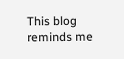This blog reminds me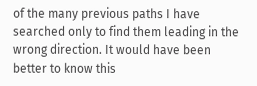of the many previous paths I have searched only to find them leading in the wrong direction. It would have been better to know this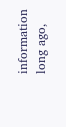information long ago,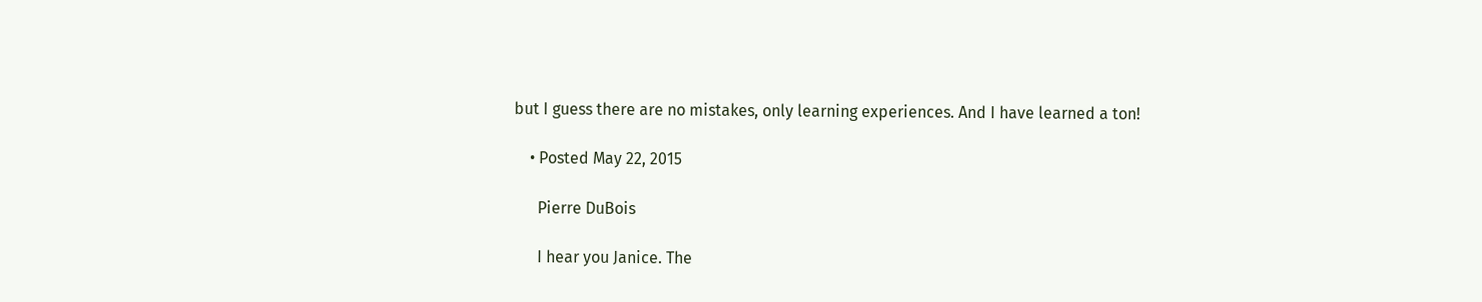but I guess there are no mistakes, only learning experiences. And I have learned a ton!

    • Posted May 22, 2015

      Pierre DuBois

      I hear you Janice. The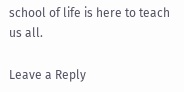school of life is here to teach us all.

Leave a Reply